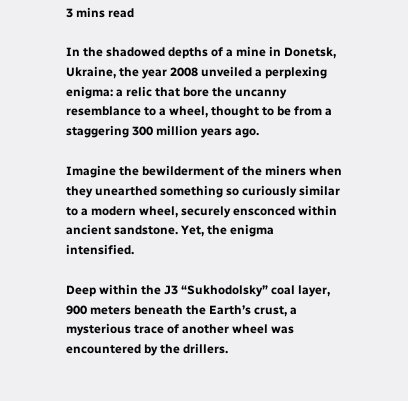3 mins read

In the shadowed depths of a mine in Donetsk, Ukraine, the year 2008 unveiled a perplexing enigma: a relic that bore the uncanny resemblance to a wheel, thought to be from a staggering 300 million years ago.

Imagine the bewilderment of the miners when they unearthed something so curiously similar to a modern wheel, securely ensconced within ancient sandstone. Yet, the enigma intensified.

Deep within the J3 “Sukhodolsky” coal layer, 900 meters beneath the Earth’s crust, a mysterious trace of another wheel was encountered by the drillers.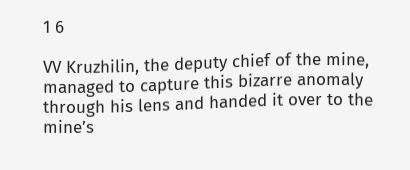1 6

VV Kruzhilin, the deputy chief of the mine, managed to capture this bizarre anomaly through his lens and handed it over to the mine’s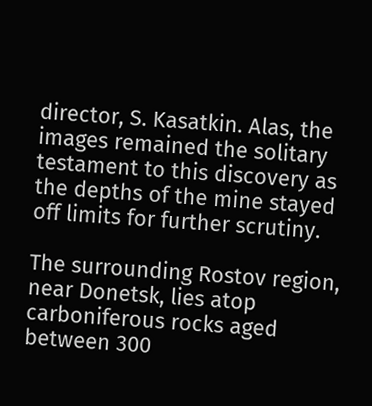director, S. Kasatkin. Alas, the images remained the solitary testament to this discovery as the depths of the mine stayed off limits for further scrutiny.

The surrounding Rostov region, near Donetsk, lies atop carboniferous rocks aged between 300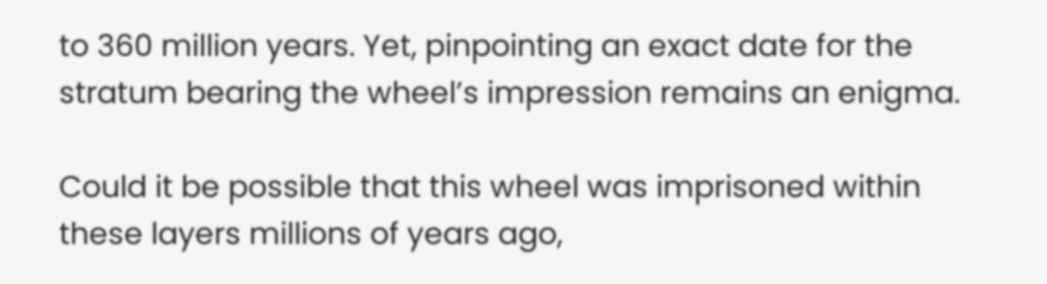to 360 million years. Yet, pinpointing an exact date for the stratum bearing the wheel’s impression remains an enigma.

Could it be possible that this wheel was imprisoned within these layers millions of years ago,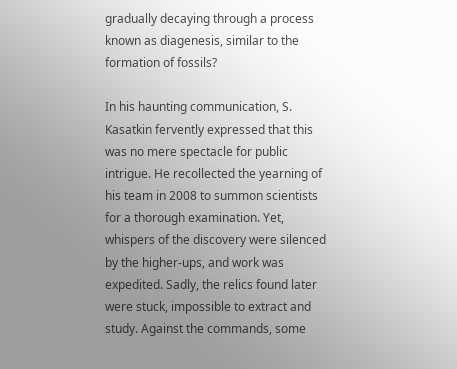gradually decaying through a process known as diagenesis, similar to the formation of fossils?

In his haunting communication, S. Kasatkin fervently expressed that this was no mere spectacle for public intrigue. He recollected the yearning of his team in 2008 to summon scientists for a thorough examination. Yet, whispers of the discovery were silenced by the higher-ups, and work was expedited. Sadly, the relics found later were stuck, impossible to extract and study. Against the commands, some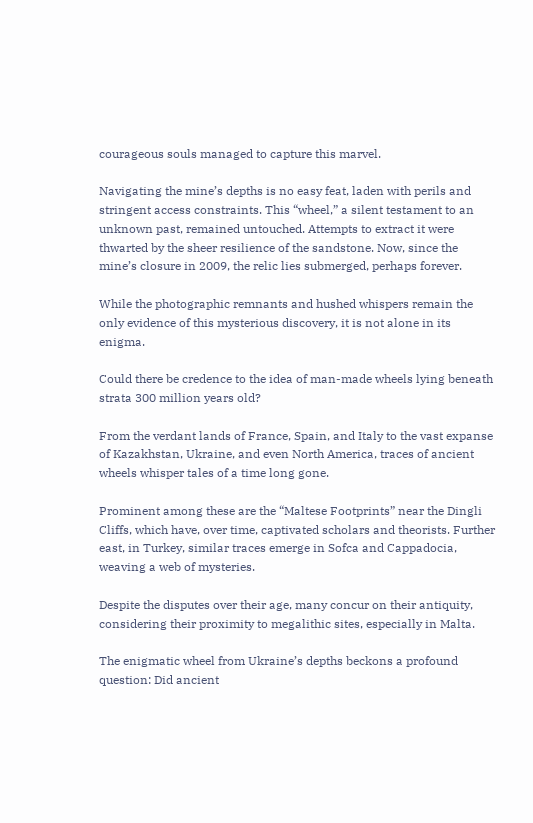courageous souls managed to capture this marvel.

Navigating the mine’s depths is no easy feat, laden with perils and stringent access constraints. This “wheel,” a silent testament to an unknown past, remained untouched. Attempts to extract it were thwarted by the sheer resilience of the sandstone. Now, since the mine’s closure in 2009, the relic lies submerged, perhaps forever.

While the photographic remnants and hushed whispers remain the only evidence of this mysterious discovery, it is not alone in its enigma.

Could there be credence to the idea of man-made wheels lying beneath strata 300 million years old?

From the verdant lands of France, Spain, and Italy to the vast expanse of Kazakhstan, Ukraine, and even North America, traces of ancient wheels whisper tales of a time long gone.

Prominent among these are the “Maltese Footprints” near the Dingli Cliffs, which have, over time, captivated scholars and theorists. Further east, in Turkey, similar traces emerge in Sofca and Cappadocia, weaving a web of mysteries.

Despite the disputes over their age, many concur on their antiquity, considering their proximity to megalithic sites, especially in Malta.

The enigmatic wheel from Ukraine’s depths beckons a profound question: Did ancient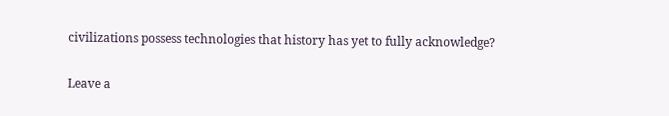civilizations possess technologies that history has yet to fully acknowledge?

Leave a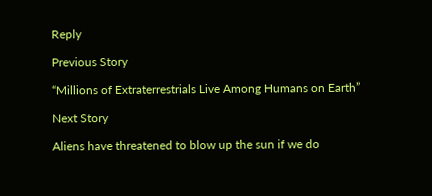Reply

Previous Story

“Millions of Extraterrestrials Live Among Humans on Earth”

Next Story

Aliens have threatened to blow up the sun if we do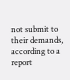not submit to their demands, according to a report